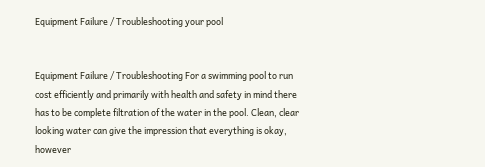Equipment Failure / Troubleshooting your pool


Equipment Failure / Troubleshooting For a swimming pool to run cost efficiently and primarily with health and safety in mind there has to be complete filtration of the water in the pool. Clean, clear looking water can give the impression that everything is okay, however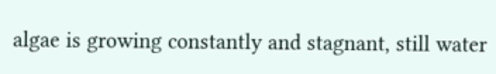algae is growing constantly and stagnant, still water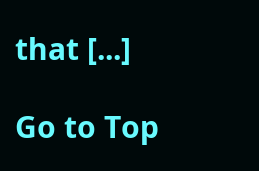that [...]

Go to Top